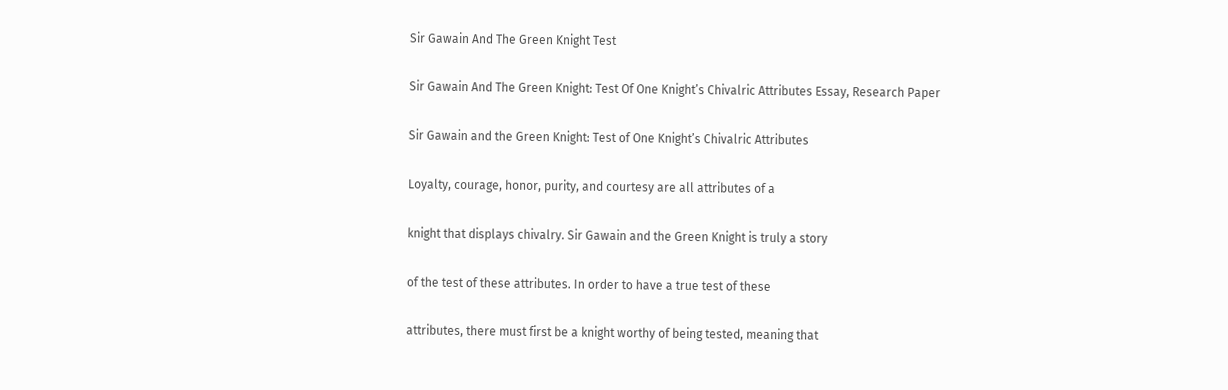Sir Gawain And The Green Knight Test

Sir Gawain And The Green Knight: Test Of One Knight’s Chivalric Attributes Essay, Research Paper

Sir Gawain and the Green Knight: Test of One Knight’s Chivalric Attributes

Loyalty, courage, honor, purity, and courtesy are all attributes of a

knight that displays chivalry. Sir Gawain and the Green Knight is truly a story

of the test of these attributes. In order to have a true test of these

attributes, there must first be a knight worthy of being tested, meaning that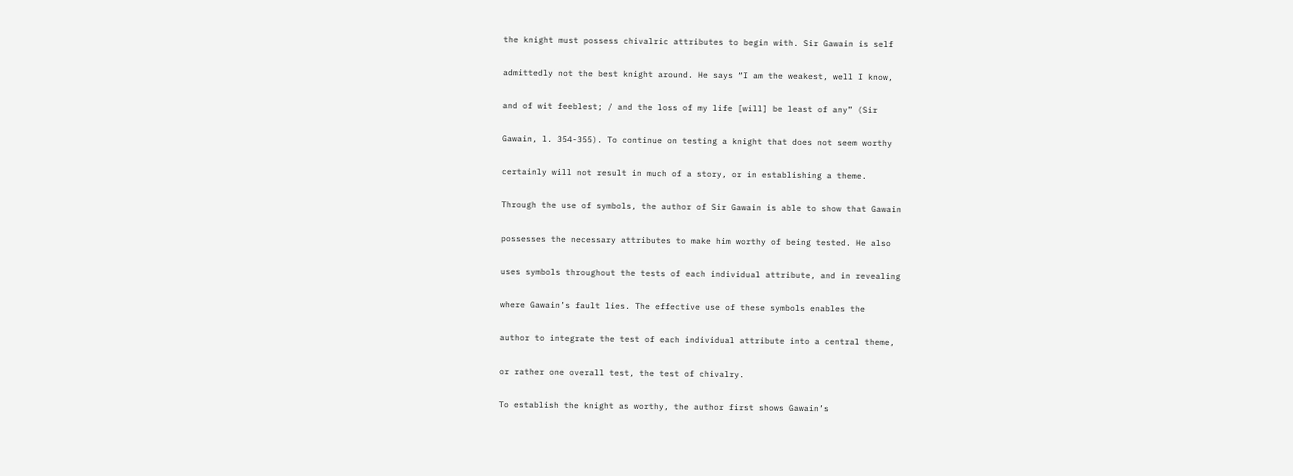the knight must possess chivalric attributes to begin with. Sir Gawain is self

admittedly not the best knight around. He says “I am the weakest, well I know,

and of wit feeblest; / and the loss of my life [will] be least of any” (Sir

Gawain, l. 354-355). To continue on testing a knight that does not seem worthy

certainly will not result in much of a story, or in establishing a theme.

Through the use of symbols, the author of Sir Gawain is able to show that Gawain

possesses the necessary attributes to make him worthy of being tested. He also

uses symbols throughout the tests of each individual attribute, and in revealing

where Gawain’s fault lies. The effective use of these symbols enables the

author to integrate the test of each individual attribute into a central theme,

or rather one overall test, the test of chivalry.

To establish the knight as worthy, the author first shows Gawain’s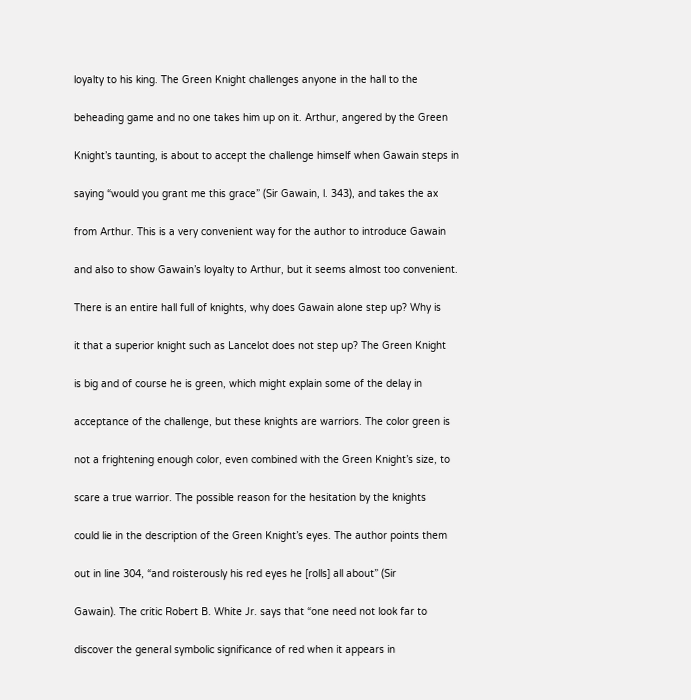loyalty to his king. The Green Knight challenges anyone in the hall to the

beheading game and no one takes him up on it. Arthur, angered by the Green

Knight’s taunting, is about to accept the challenge himself when Gawain steps in

saying “would you grant me this grace” (Sir Gawain, l. 343), and takes the ax

from Arthur. This is a very convenient way for the author to introduce Gawain

and also to show Gawain’s loyalty to Arthur, but it seems almost too convenient.

There is an entire hall full of knights, why does Gawain alone step up? Why is

it that a superior knight such as Lancelot does not step up? The Green Knight

is big and of course he is green, which might explain some of the delay in

acceptance of the challenge, but these knights are warriors. The color green is

not a frightening enough color, even combined with the Green Knight’s size, to

scare a true warrior. The possible reason for the hesitation by the knights

could lie in the description of the Green Knight’s eyes. The author points them

out in line 304, “and roisterously his red eyes he [rolls] all about” (Sir

Gawain). The critic Robert B. White Jr. says that “one need not look far to

discover the general symbolic significance of red when it appears in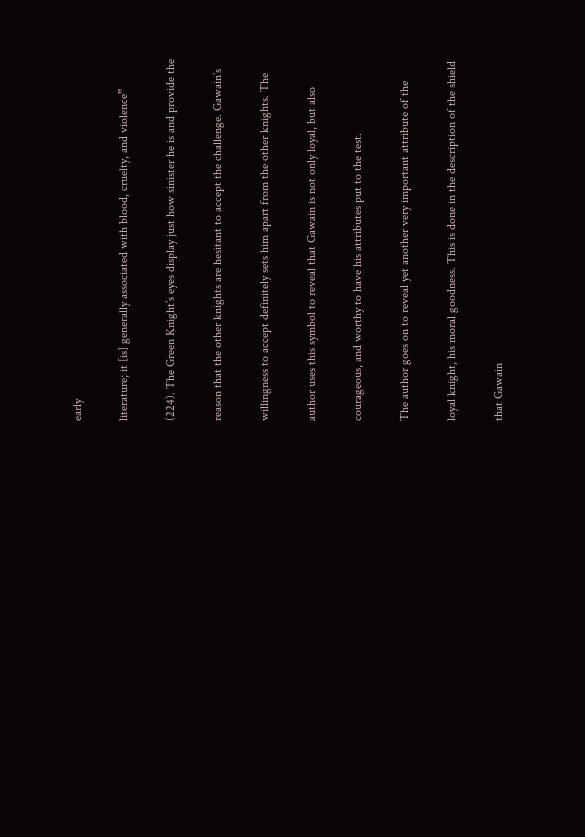early

literature; it [is] generally associated with blood, cruelty, and violence”

(224). The Green Knight’s eyes display just how sinister he is and provide the

reason that the other knights are hesitant to accept the challenge. Gawain’s

willingness to accept definitely sets him apart from the other knights. The

author uses this symbol to reveal that Gawain is not only loyal, but also

courageous, and worthy to have his attributes put to the test.

The author goes on to reveal yet another very important attribute of the

loyal knight, his moral goodness. This is done in the description of the shield

that Gawain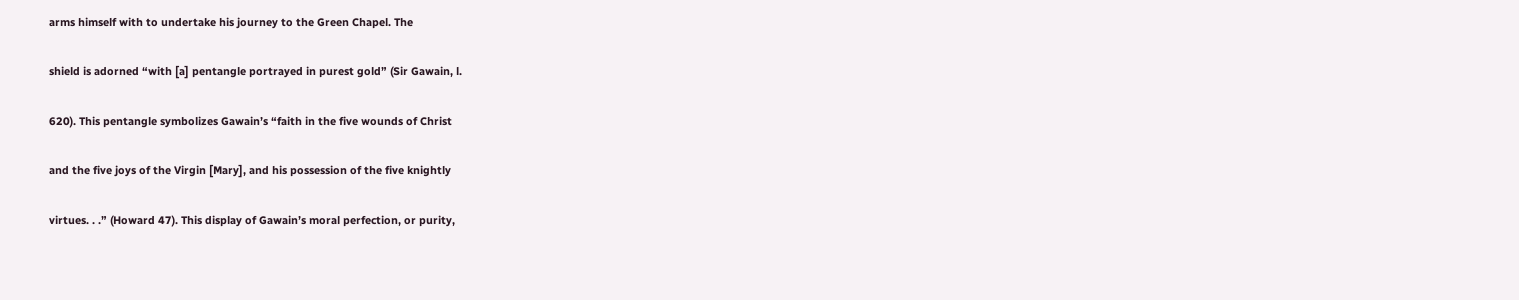arms himself with to undertake his journey to the Green Chapel. The

shield is adorned “with [a] pentangle portrayed in purest gold” (Sir Gawain, l.

620). This pentangle symbolizes Gawain’s “faith in the five wounds of Christ

and the five joys of the Virgin [Mary], and his possession of the five knightly

virtues. . .” (Howard 47). This display of Gawain’s moral perfection, or purity,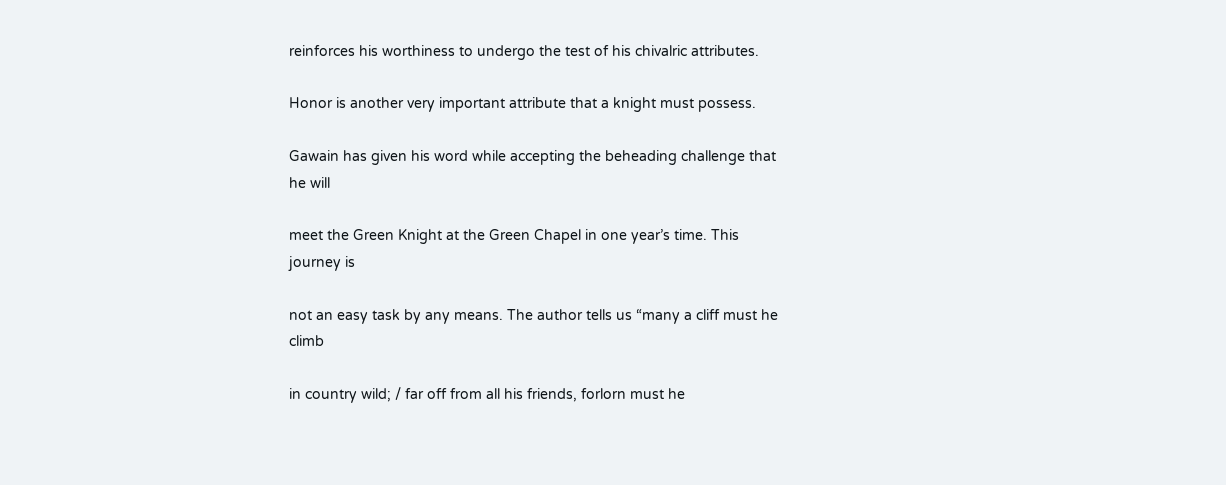reinforces his worthiness to undergo the test of his chivalric attributes.

Honor is another very important attribute that a knight must possess.

Gawain has given his word while accepting the beheading challenge that he will

meet the Green Knight at the Green Chapel in one year’s time. This journey is

not an easy task by any means. The author tells us “many a cliff must he climb

in country wild; / far off from all his friends, forlorn must he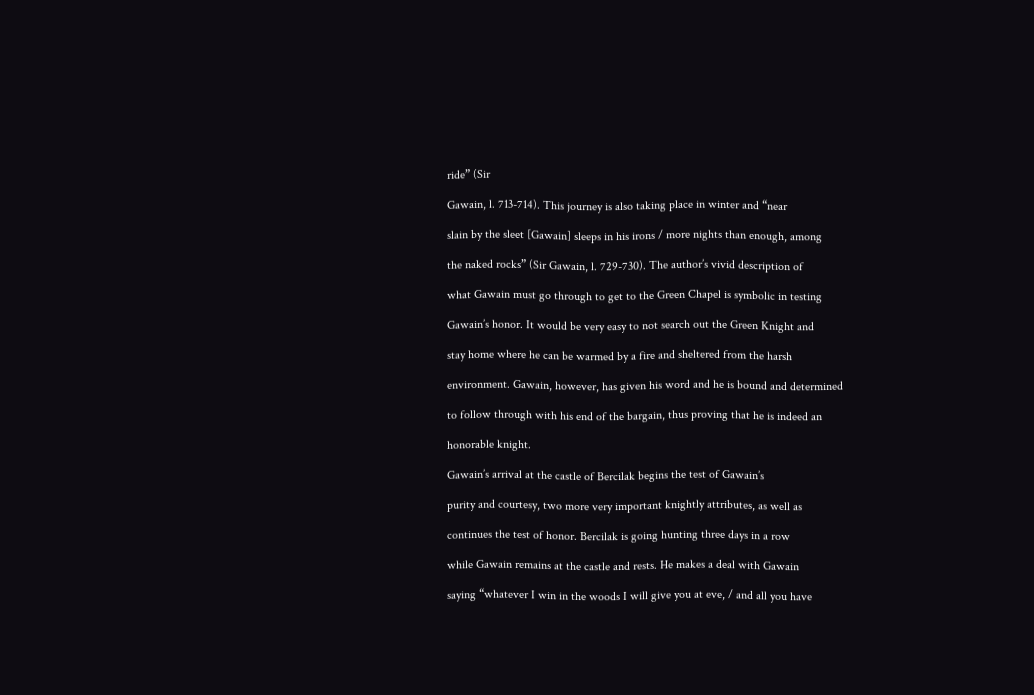ride” (Sir

Gawain, l. 713-714). This journey is also taking place in winter and “near

slain by the sleet [Gawain] sleeps in his irons / more nights than enough, among

the naked rocks” (Sir Gawain, l. 729-730). The author’s vivid description of

what Gawain must go through to get to the Green Chapel is symbolic in testing

Gawain’s honor. It would be very easy to not search out the Green Knight and

stay home where he can be warmed by a fire and sheltered from the harsh

environment. Gawain, however, has given his word and he is bound and determined

to follow through with his end of the bargain, thus proving that he is indeed an

honorable knight.

Gawain’s arrival at the castle of Bercilak begins the test of Gawain’s

purity and courtesy, two more very important knightly attributes, as well as

continues the test of honor. Bercilak is going hunting three days in a row

while Gawain remains at the castle and rests. He makes a deal with Gawain

saying “whatever I win in the woods I will give you at eve, / and all you have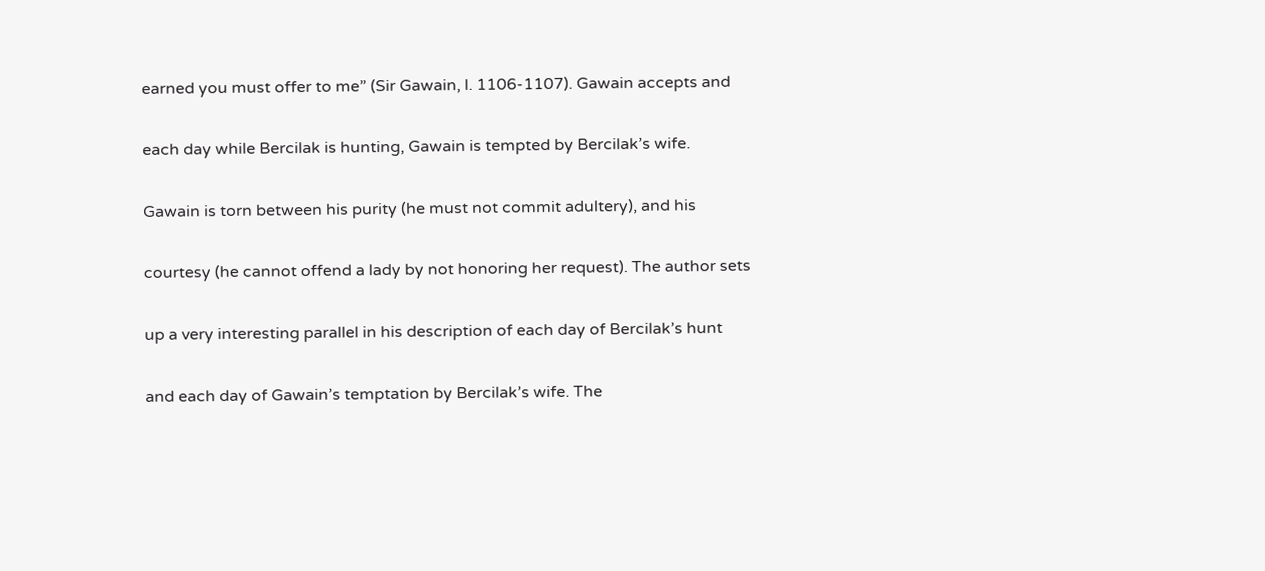earned you must offer to me” (Sir Gawain, l. 1106-1107). Gawain accepts and

each day while Bercilak is hunting, Gawain is tempted by Bercilak’s wife.

Gawain is torn between his purity (he must not commit adultery), and his

courtesy (he cannot offend a lady by not honoring her request). The author sets

up a very interesting parallel in his description of each day of Bercilak’s hunt

and each day of Gawain’s temptation by Bercilak’s wife. The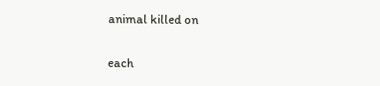animal killed on

each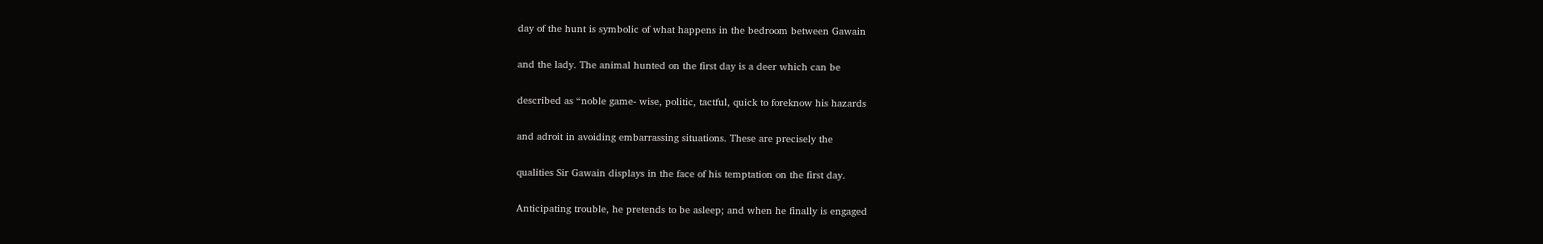day of the hunt is symbolic of what happens in the bedroom between Gawain

and the lady. The animal hunted on the first day is a deer which can be

described as “noble game- wise, politic, tactful, quick to foreknow his hazards

and adroit in avoiding embarrassing situations. These are precisely the

qualities Sir Gawain displays in the face of his temptation on the first day.

Anticipating trouble, he pretends to be asleep; and when he finally is engaged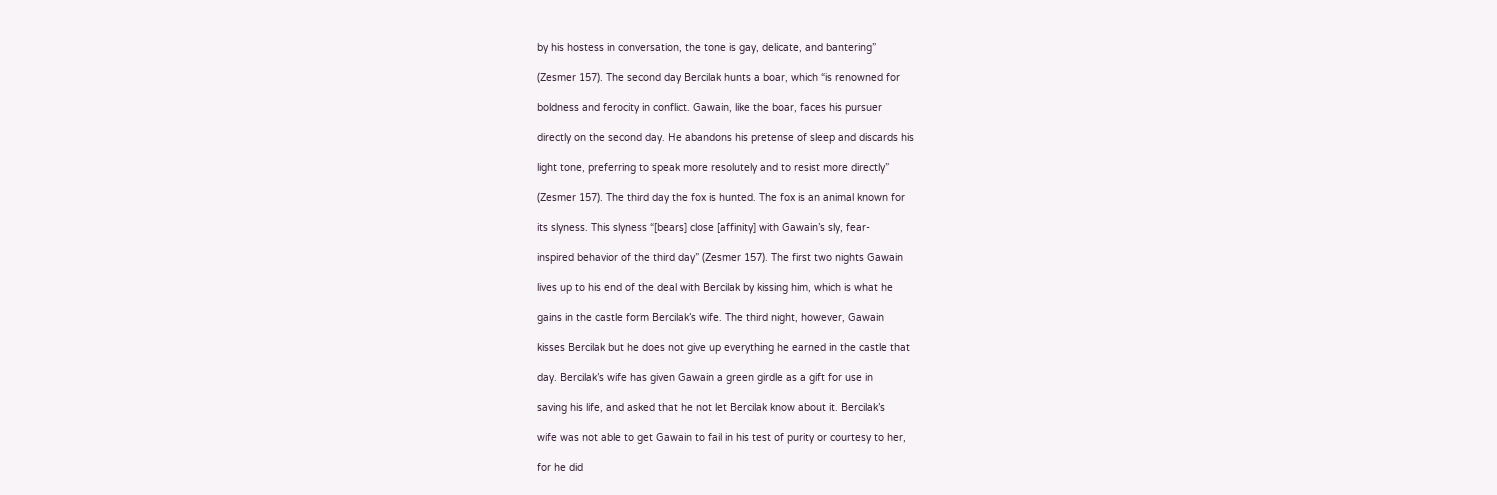by his hostess in conversation, the tone is gay, delicate, and bantering”

(Zesmer 157). The second day Bercilak hunts a boar, which “is renowned for

boldness and ferocity in conflict. Gawain, like the boar, faces his pursuer

directly on the second day. He abandons his pretense of sleep and discards his

light tone, preferring to speak more resolutely and to resist more directly”

(Zesmer 157). The third day the fox is hunted. The fox is an animal known for

its slyness. This slyness “[bears] close [affinity] with Gawain’s sly, fear-

inspired behavior of the third day” (Zesmer 157). The first two nights Gawain

lives up to his end of the deal with Bercilak by kissing him, which is what he

gains in the castle form Bercilak’s wife. The third night, however, Gawain

kisses Bercilak but he does not give up everything he earned in the castle that

day. Bercilak’s wife has given Gawain a green girdle as a gift for use in

saving his life, and asked that he not let Bercilak know about it. Bercilak’s

wife was not able to get Gawain to fail in his test of purity or courtesy to her,

for he did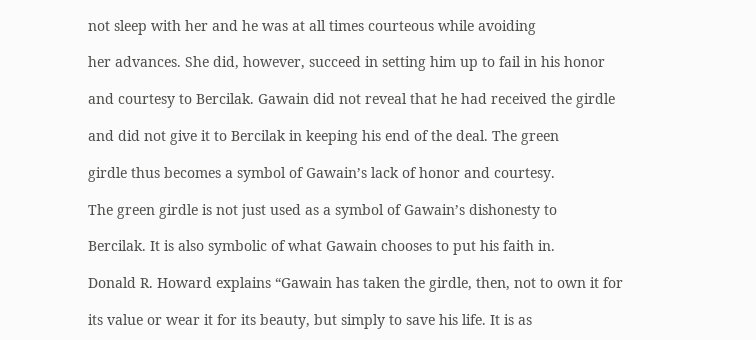not sleep with her and he was at all times courteous while avoiding

her advances. She did, however, succeed in setting him up to fail in his honor

and courtesy to Bercilak. Gawain did not reveal that he had received the girdle

and did not give it to Bercilak in keeping his end of the deal. The green

girdle thus becomes a symbol of Gawain’s lack of honor and courtesy.

The green girdle is not just used as a symbol of Gawain’s dishonesty to

Bercilak. It is also symbolic of what Gawain chooses to put his faith in.

Donald R. Howard explains “Gawain has taken the girdle, then, not to own it for

its value or wear it for its beauty, but simply to save his life. It is as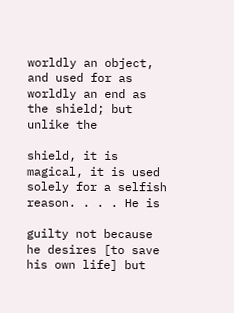worldly an object, and used for as worldly an end as the shield; but unlike the

shield, it is magical, it is used solely for a selfish reason. . . . He is

guilty not because he desires [to save his own life] but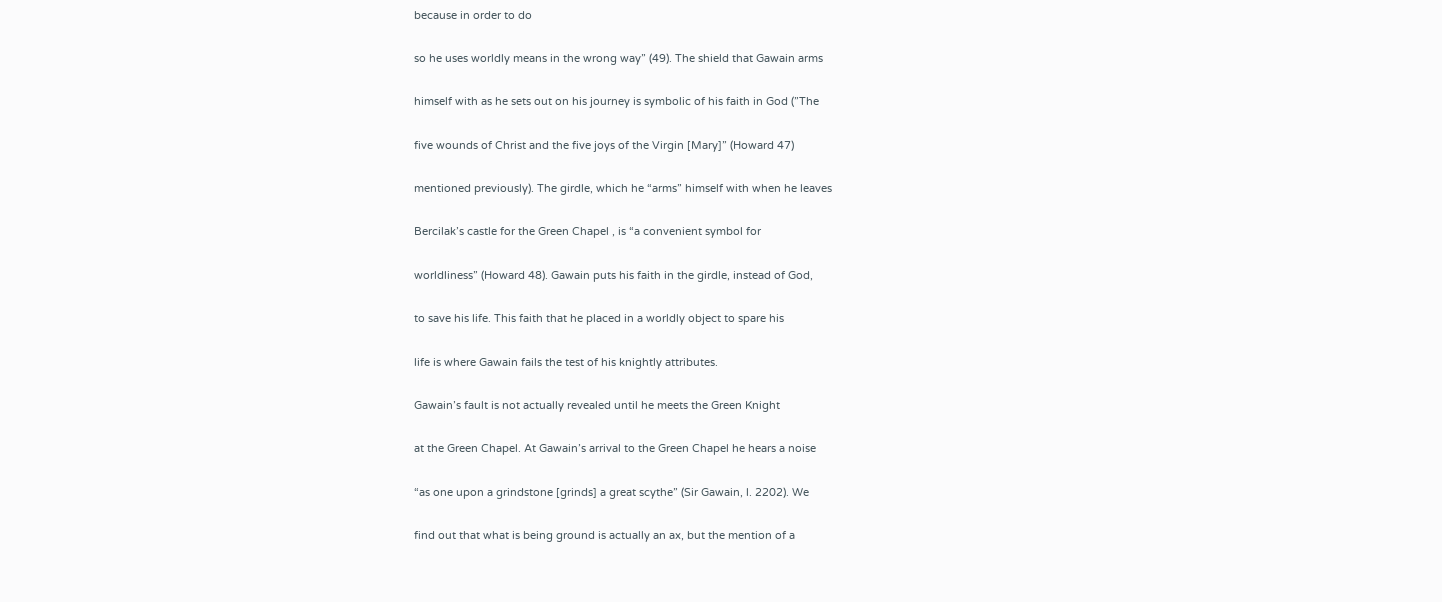because in order to do

so he uses worldly means in the wrong way” (49). The shield that Gawain arms

himself with as he sets out on his journey is symbolic of his faith in God (”The

five wounds of Christ and the five joys of the Virgin [Mary]” (Howard 47)

mentioned previously). The girdle, which he “arms” himself with when he leaves

Bercilak’s castle for the Green Chapel , is “a convenient symbol for

worldliness” (Howard 48). Gawain puts his faith in the girdle, instead of God,

to save his life. This faith that he placed in a worldly object to spare his

life is where Gawain fails the test of his knightly attributes.

Gawain’s fault is not actually revealed until he meets the Green Knight

at the Green Chapel. At Gawain’s arrival to the Green Chapel he hears a noise

“as one upon a grindstone [grinds] a great scythe” (Sir Gawain, l. 2202). We

find out that what is being ground is actually an ax, but the mention of a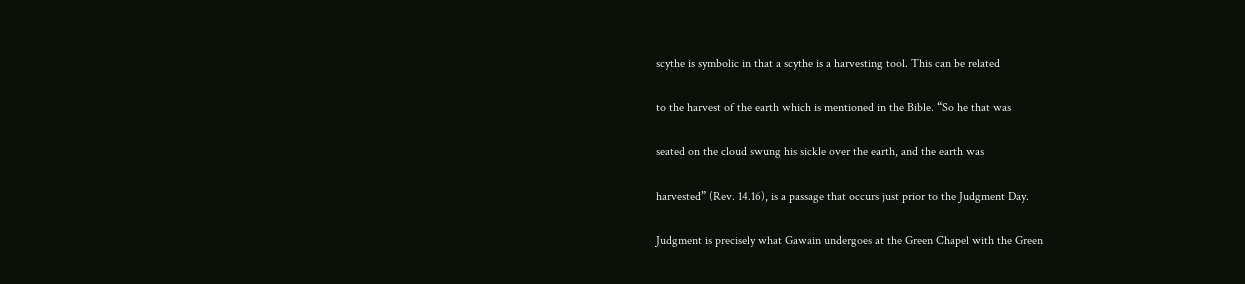scythe is symbolic in that a scythe is a harvesting tool. This can be related

to the harvest of the earth which is mentioned in the Bible. “So he that was

seated on the cloud swung his sickle over the earth, and the earth was

harvested” (Rev. 14.16), is a passage that occurs just prior to the Judgment Day.

Judgment is precisely what Gawain undergoes at the Green Chapel with the Green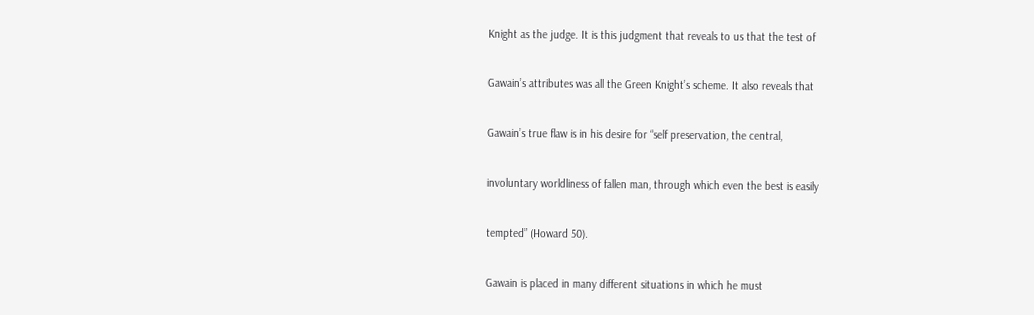Knight as the judge. It is this judgment that reveals to us that the test of

Gawain’s attributes was all the Green Knight’s scheme. It also reveals that

Gawain’s true flaw is in his desire for “self preservation, the central,

involuntary worldliness of fallen man, through which even the best is easily

tempted” (Howard 50).

Gawain is placed in many different situations in which he must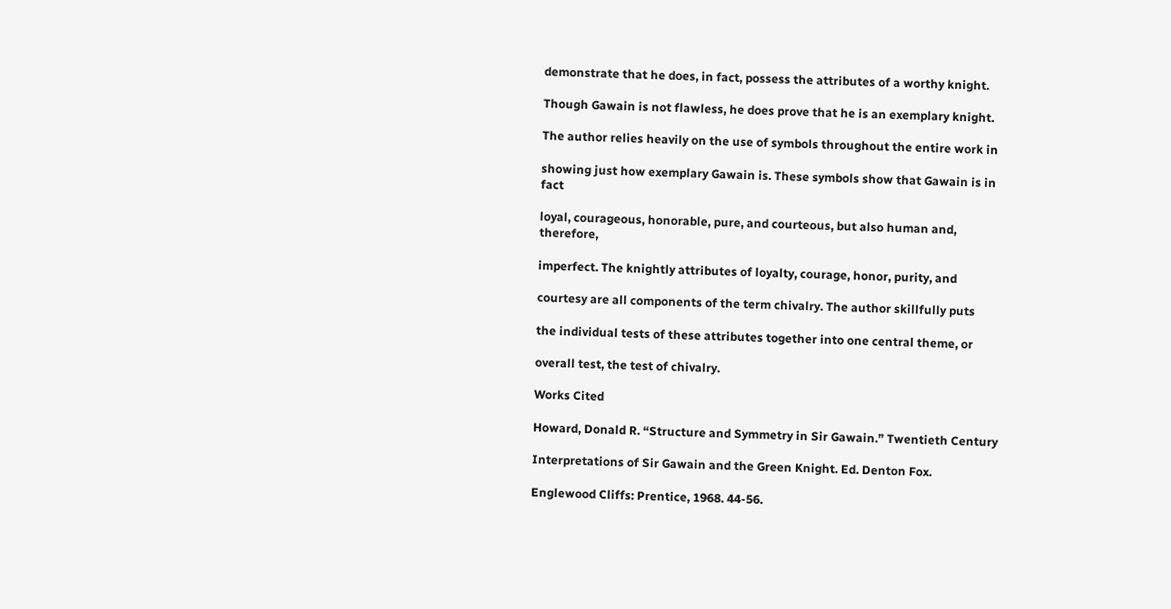demonstrate that he does, in fact, possess the attributes of a worthy knight.

Though Gawain is not flawless, he does prove that he is an exemplary knight.

The author relies heavily on the use of symbols throughout the entire work in

showing just how exemplary Gawain is. These symbols show that Gawain is in fact

loyal, courageous, honorable, pure, and courteous, but also human and, therefore,

imperfect. The knightly attributes of loyalty, courage, honor, purity, and

courtesy are all components of the term chivalry. The author skillfully puts

the individual tests of these attributes together into one central theme, or

overall test, the test of chivalry.

Works Cited

Howard, Donald R. “Structure and Symmetry in Sir Gawain.” Twentieth Century

Interpretations of Sir Gawain and the Green Knight. Ed. Denton Fox.

Englewood Cliffs: Prentice, 1968. 44-56.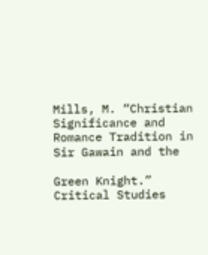Mills, M. “Christian Significance and Romance Tradition in Sir Gawain and the

Green Knight.” Critical Studies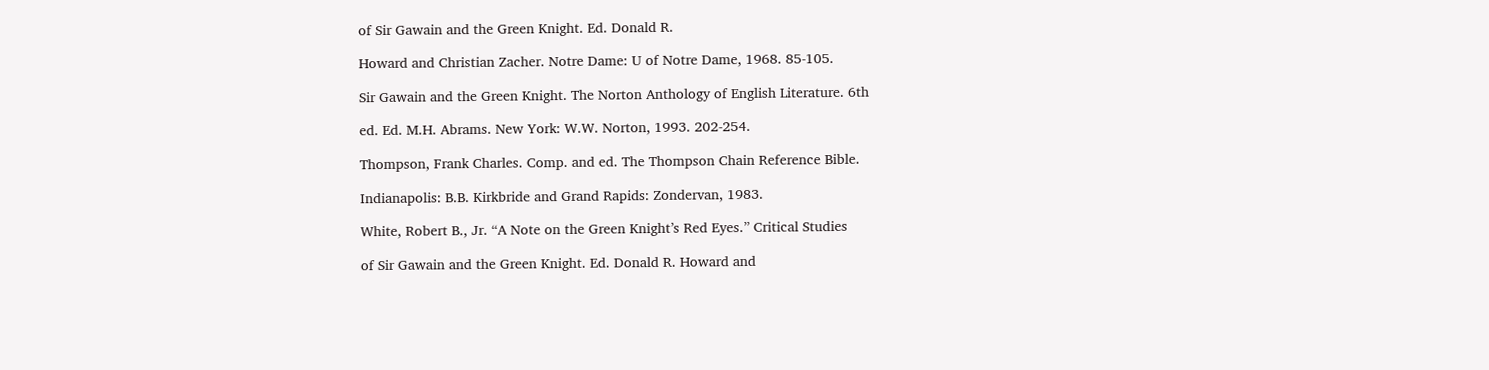of Sir Gawain and the Green Knight. Ed. Donald R.

Howard and Christian Zacher. Notre Dame: U of Notre Dame, 1968. 85-105.

Sir Gawain and the Green Knight. The Norton Anthology of English Literature. 6th

ed. Ed. M.H. Abrams. New York: W.W. Norton, 1993. 202-254.

Thompson, Frank Charles. Comp. and ed. The Thompson Chain Reference Bible.

Indianapolis: B.B. Kirkbride and Grand Rapids: Zondervan, 1983.

White, Robert B., Jr. “A Note on the Green Knight’s Red Eyes.” Critical Studies

of Sir Gawain and the Green Knight. Ed. Donald R. Howard and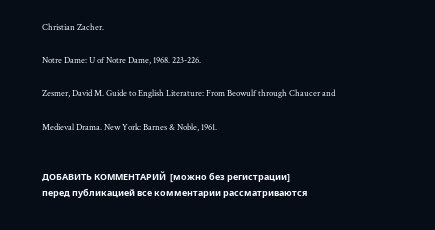Christian Zacher.

Notre Dame: U of Notre Dame, 1968. 223-226.

Zesmer, David M. Guide to English Literature: From Beowulf through Chaucer and

Medieval Drama. New York: Barnes & Noble, 1961.


ДОБАВИТЬ КОММЕНТАРИЙ  [можно без регистрации]
перед публикацией все комментарии рассматриваются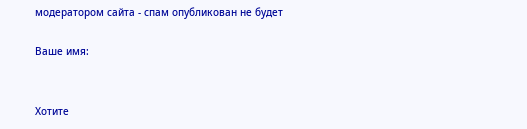модератором сайта - спам опубликован не будет

Ваше имя:


Хотите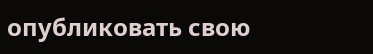опубликовать свою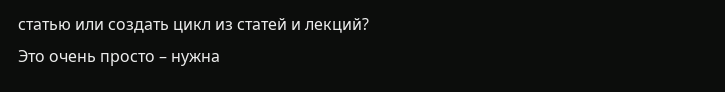статью или создать цикл из статей и лекций?
Это очень просто – нужна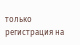только регистрация на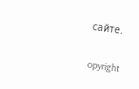сайте.

opyright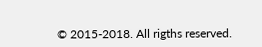© 2015-2018. All rigths reserved.